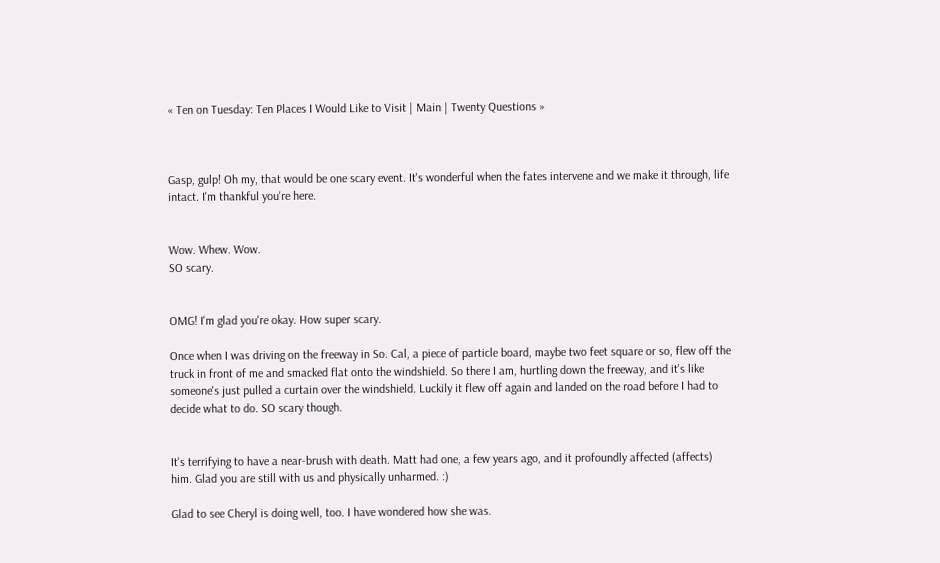« Ten on Tuesday: Ten Places I Would Like to Visit | Main | Twenty Questions »



Gasp, gulp! Oh my, that would be one scary event. It's wonderful when the fates intervene and we make it through, life intact. I'm thankful you're here.


Wow. Whew. Wow.
SO scary.


OMG! I'm glad you're okay. How super scary.

Once when I was driving on the freeway in So. Cal, a piece of particle board, maybe two feet square or so, flew off the truck in front of me and smacked flat onto the windshield. So there I am, hurtling down the freeway, and it's like someone's just pulled a curtain over the windshield. Luckily it flew off again and landed on the road before I had to decide what to do. SO scary though.


It's terrifying to have a near-brush with death. Matt had one, a few years ago, and it profoundly affected (affects) him. Glad you are still with us and physically unharmed. :)

Glad to see Cheryl is doing well, too. I have wondered how she was.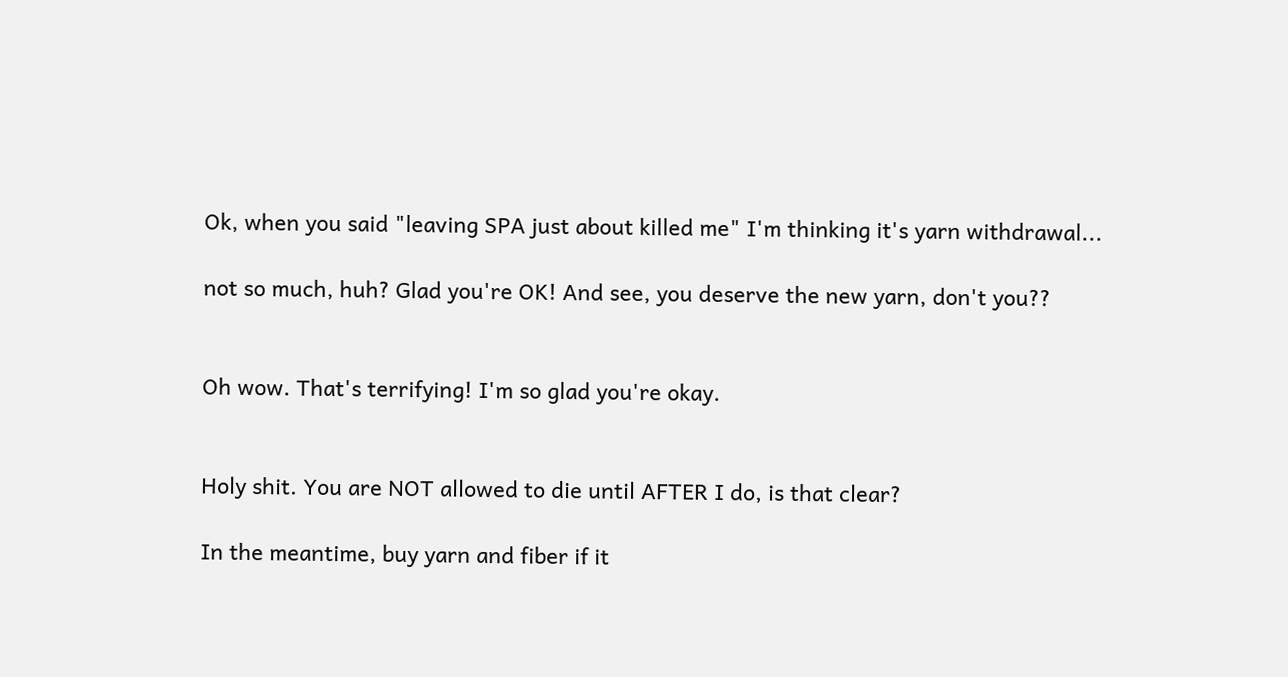Ok, when you said "leaving SPA just about killed me" I'm thinking it's yarn withdrawal...

not so much, huh? Glad you're OK! And see, you deserve the new yarn, don't you??


Oh wow. That's terrifying! I'm so glad you're okay.


Holy shit. You are NOT allowed to die until AFTER I do, is that clear?

In the meantime, buy yarn and fiber if it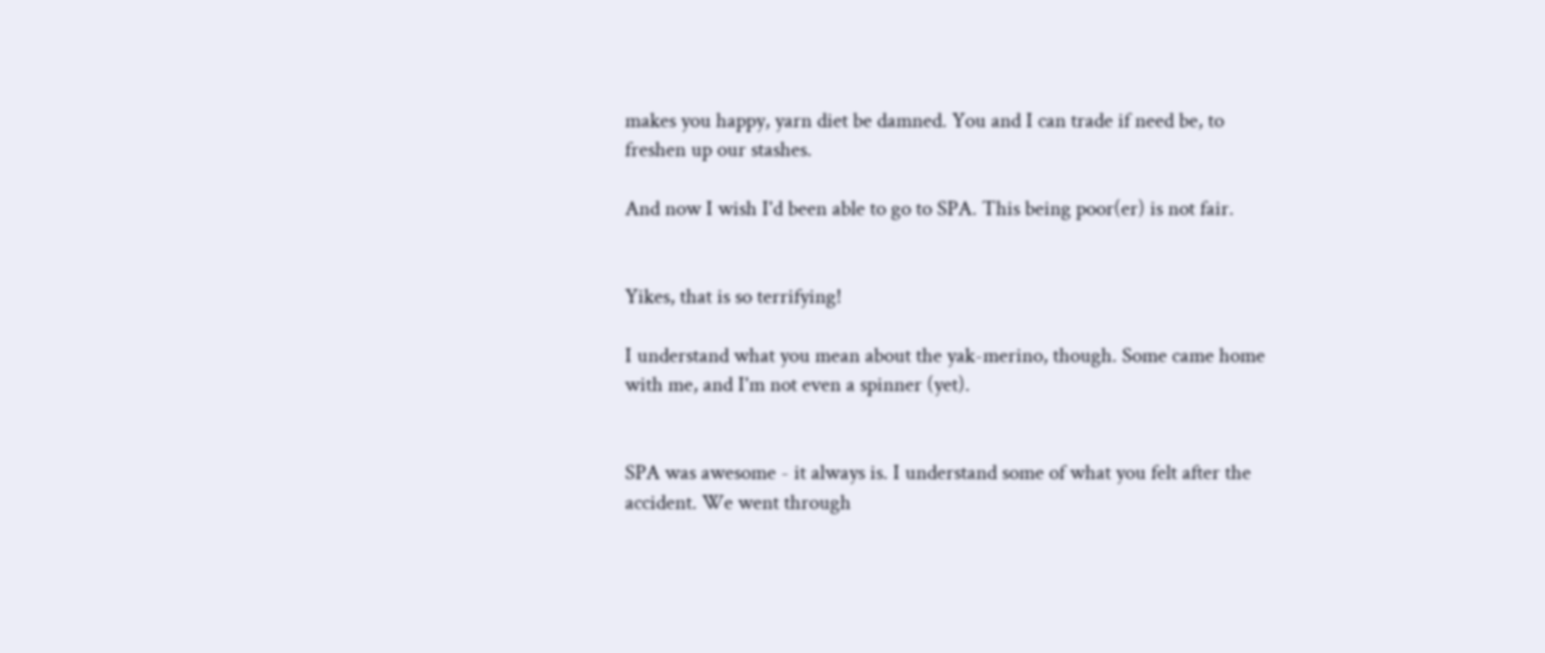makes you happy, yarn diet be damned. You and I can trade if need be, to freshen up our stashes.

And now I wish I'd been able to go to SPA. This being poor(er) is not fair.


Yikes, that is so terrifying!

I understand what you mean about the yak-merino, though. Some came home with me, and I'm not even a spinner (yet).


SPA was awesome - it always is. I understand some of what you felt after the accident. We went through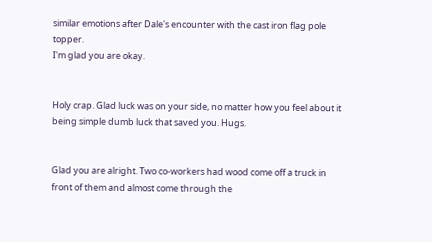similar emotions after Dale's encounter with the cast iron flag pole topper.
I'm glad you are okay.


Holy crap. Glad luck was on your side, no matter how you feel about it being simple dumb luck that saved you. Hugs.


Glad you are alright. Two co-workers had wood come off a truck in front of them and almost come through the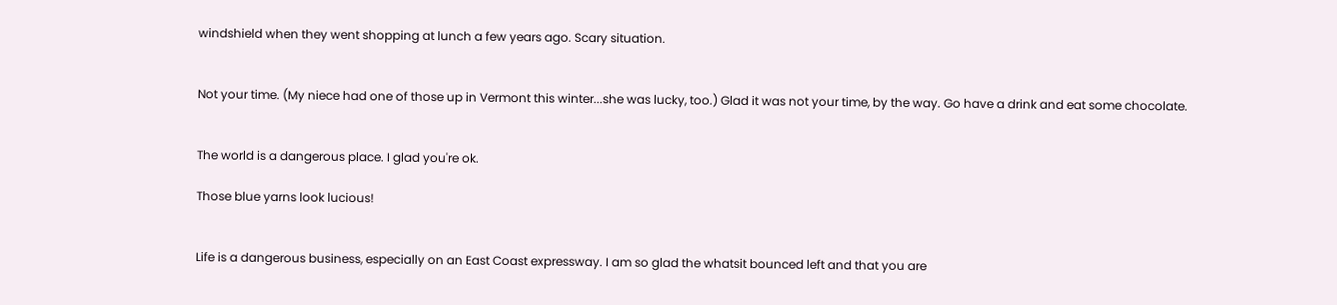windshield when they went shopping at lunch a few years ago. Scary situation.


Not your time. (My niece had one of those up in Vermont this winter...she was lucky, too.) Glad it was not your time, by the way. Go have a drink and eat some chocolate.


The world is a dangerous place. I glad you're ok.

Those blue yarns look lucious!


Life is a dangerous business, especially on an East Coast expressway. I am so glad the whatsit bounced left and that you are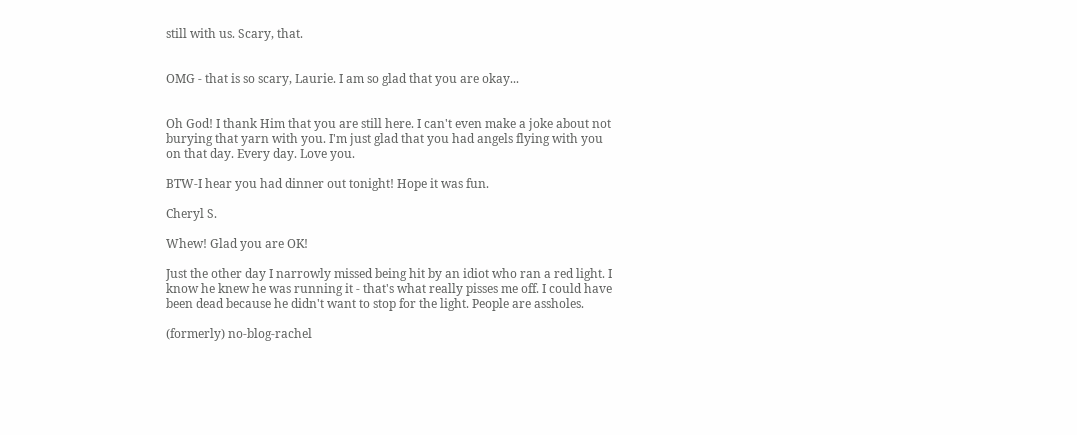still with us. Scary, that.


OMG - that is so scary, Laurie. I am so glad that you are okay...


Oh God! I thank Him that you are still here. I can't even make a joke about not burying that yarn with you. I'm just glad that you had angels flying with you on that day. Every day. Love you.

BTW-I hear you had dinner out tonight! Hope it was fun.

Cheryl S.

Whew! Glad you are OK!

Just the other day I narrowly missed being hit by an idiot who ran a red light. I know he knew he was running it - that's what really pisses me off. I could have been dead because he didn't want to stop for the light. People are assholes.

(formerly) no-blog-rachel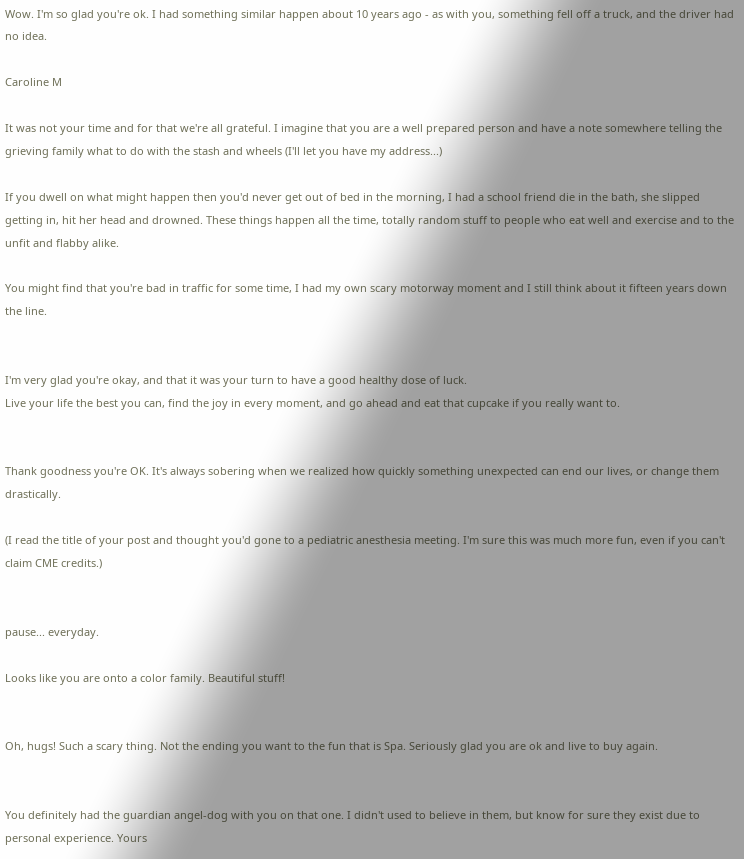Wow. I'm so glad you're ok. I had something similar happen about 10 years ago - as with you, something fell off a truck, and the driver had no idea.

Caroline M

It was not your time and for that we're all grateful. I imagine that you are a well prepared person and have a note somewhere telling the grieving family what to do with the stash and wheels (I'll let you have my address...)

If you dwell on what might happen then you'd never get out of bed in the morning, I had a school friend die in the bath, she slipped getting in, hit her head and drowned. These things happen all the time, totally random stuff to people who eat well and exercise and to the unfit and flabby alike.

You might find that you're bad in traffic for some time, I had my own scary motorway moment and I still think about it fifteen years down the line.


I'm very glad you're okay, and that it was your turn to have a good healthy dose of luck.
Live your life the best you can, find the joy in every moment, and go ahead and eat that cupcake if you really want to.


Thank goodness you're OK. It's always sobering when we realized how quickly something unexpected can end our lives, or change them drastically.

(I read the title of your post and thought you'd gone to a pediatric anesthesia meeting. I'm sure this was much more fun, even if you can't claim CME credits.)


pause... everyday.

Looks like you are onto a color family. Beautiful stuff!


Oh, hugs! Such a scary thing. Not the ending you want to the fun that is Spa. Seriously glad you are ok and live to buy again.


You definitely had the guardian angel-dog with you on that one. I didn't used to believe in them, but know for sure they exist due to personal experience. Yours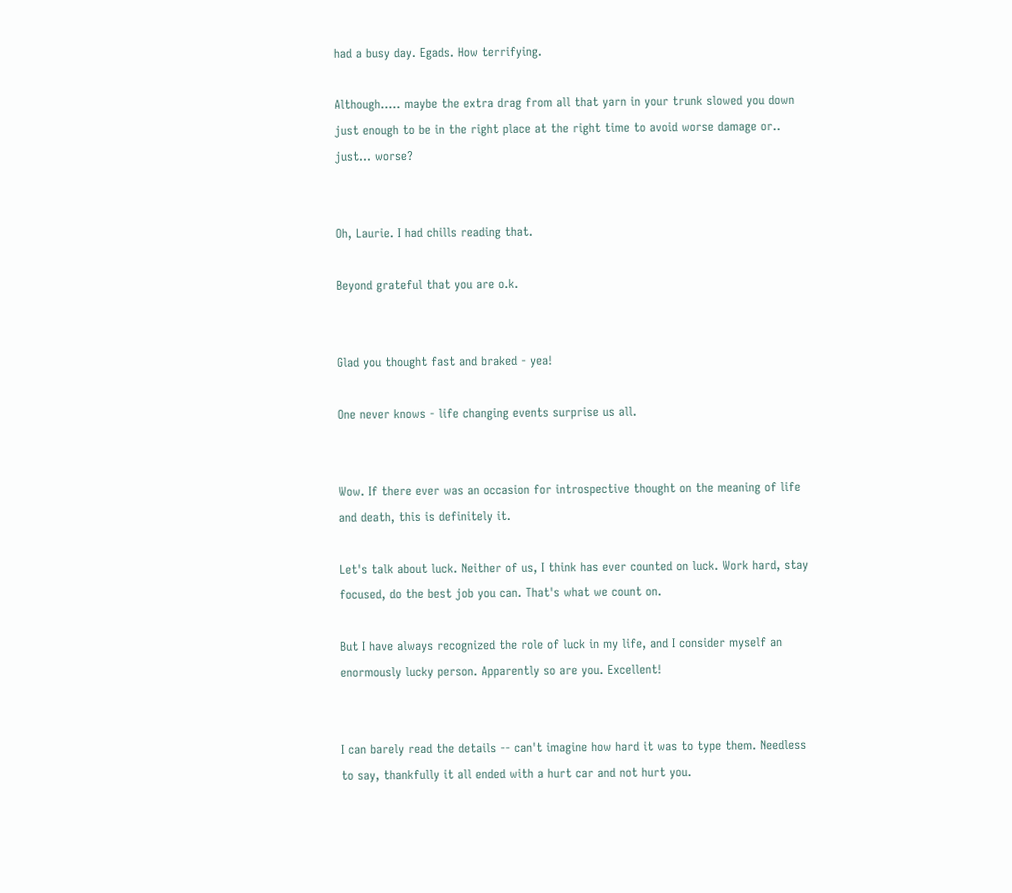had a busy day. Egads. How terrifying.

Although..... maybe the extra drag from all that yarn in your trunk slowed you down just enough to be in the right place at the right time to avoid worse damage or.. just... worse?


Oh, Laurie. I had chills reading that.

Beyond grateful that you are o.k.


Glad you thought fast and braked - yea!

One never knows - life changing events surprise us all.


Wow. If there ever was an occasion for introspective thought on the meaning of life and death, this is definitely it.

Let's talk about luck. Neither of us, I think has ever counted on luck. Work hard, stay focused, do the best job you can. That's what we count on.

But I have always recognized the role of luck in my life, and I consider myself an enormously lucky person. Apparently so are you. Excellent!


I can barely read the details -- can't imagine how hard it was to type them. Needless to say, thankfully it all ended with a hurt car and not hurt you.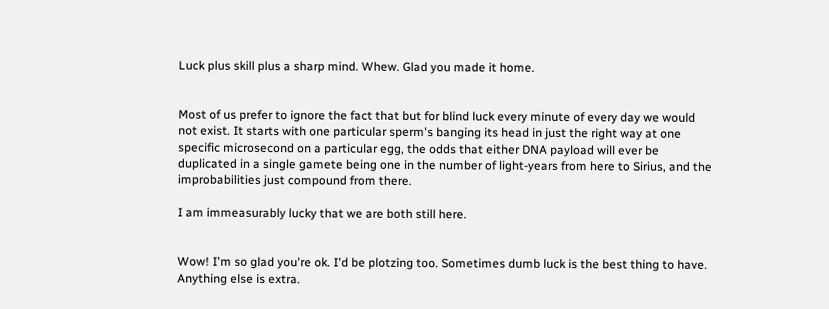Luck plus skill plus a sharp mind. Whew. Glad you made it home.


Most of us prefer to ignore the fact that but for blind luck every minute of every day we would not exist. It starts with one particular sperm's banging its head in just the right way at one specific microsecond on a particular egg, the odds that either DNA payload will ever be duplicated in a single gamete being one in the number of light-years from here to Sirius, and the improbabilities just compound from there.

I am immeasurably lucky that we are both still here.


Wow! I'm so glad you're ok. I'd be plotzing too. Sometimes dumb luck is the best thing to have. Anything else is extra.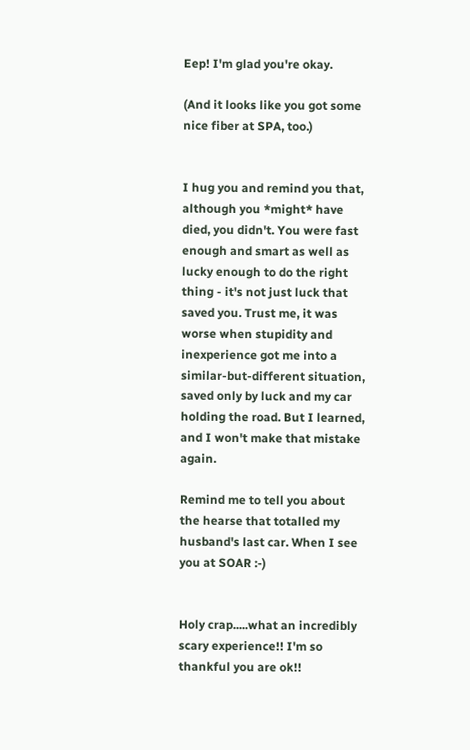Eep! I'm glad you're okay.

(And it looks like you got some nice fiber at SPA, too.)


I hug you and remind you that, although you *might* have died, you didn't. You were fast enough and smart as well as lucky enough to do the right thing - it's not just luck that saved you. Trust me, it was worse when stupidity and inexperience got me into a similar-but-different situation, saved only by luck and my car holding the road. But I learned, and I won't make that mistake again.

Remind me to tell you about the hearse that totalled my husband's last car. When I see you at SOAR :-)


Holy crap.....what an incredibly scary experience!! I'm so thankful you are ok!!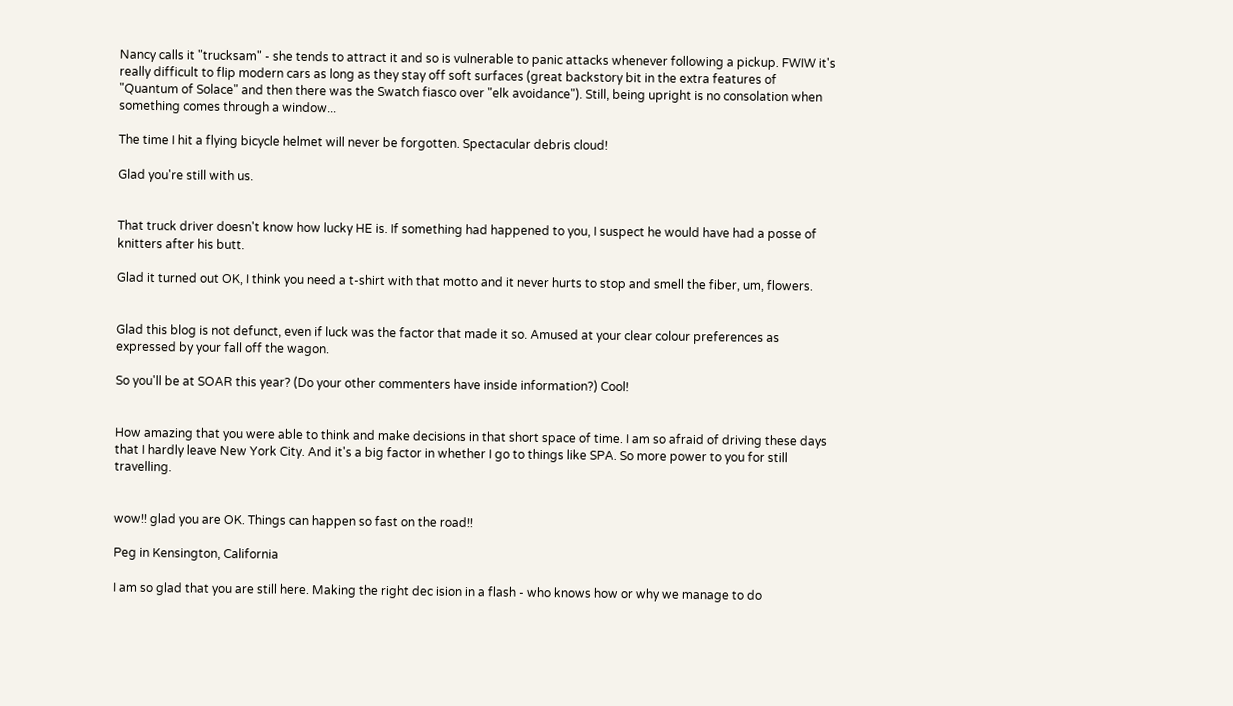Nancy calls it "trucksam" - she tends to attract it and so is vulnerable to panic attacks whenever following a pickup. FWIW it's really difficult to flip modern cars as long as they stay off soft surfaces (great backstory bit in the extra features of "Quantum of Solace" and then there was the Swatch fiasco over "elk avoidance"). Still, being upright is no consolation when something comes through a window...

The time I hit a flying bicycle helmet will never be forgotten. Spectacular debris cloud!

Glad you're still with us.


That truck driver doesn't know how lucky HE is. If something had happened to you, I suspect he would have had a posse of knitters after his butt.

Glad it turned out OK, I think you need a t-shirt with that motto and it never hurts to stop and smell the fiber, um, flowers.


Glad this blog is not defunct, even if luck was the factor that made it so. Amused at your clear colour preferences as expressed by your fall off the wagon.

So you'll be at SOAR this year? (Do your other commenters have inside information?) Cool!


How amazing that you were able to think and make decisions in that short space of time. I am so afraid of driving these days that I hardly leave New York City. And it's a big factor in whether I go to things like SPA. So more power to you for still travelling.


wow!! glad you are OK. Things can happen so fast on the road!!

Peg in Kensington, California

I am so glad that you are still here. Making the right dec ision in a flash - who knows how or why we manage to do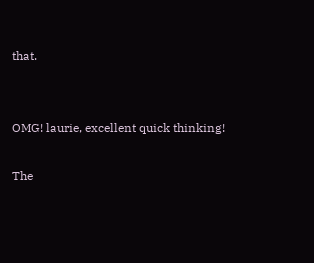that.


OMG! laurie, excellent quick thinking!

The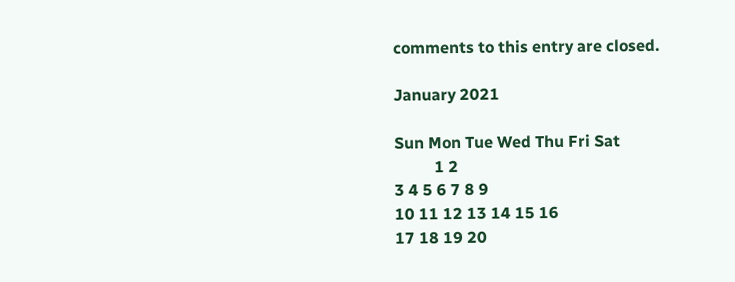comments to this entry are closed.

January 2021

Sun Mon Tue Wed Thu Fri Sat
          1 2
3 4 5 6 7 8 9
10 11 12 13 14 15 16
17 18 19 20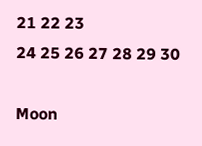21 22 23
24 25 26 27 28 29 30

Moon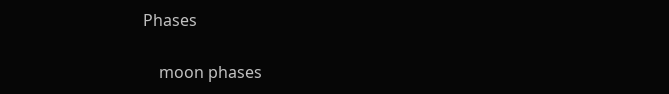Phases

    moon phases